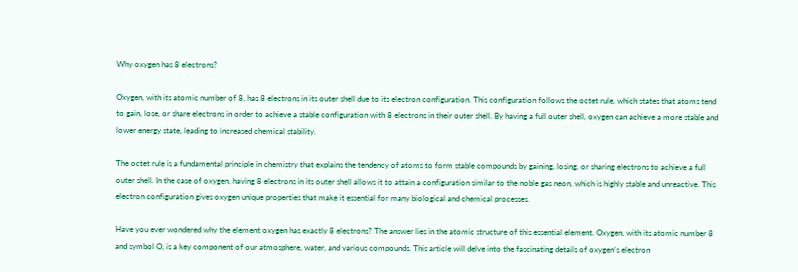Why oxygen has 8 electrons?

Oxygen, with its atomic number of 8, has 8 electrons in its outer shell due to its electron configuration. This configuration follows the octet rule, which states that atoms tend to gain, lose, or share electrons in order to achieve a stable configuration with 8 electrons in their outer shell. By having a full outer shell, oxygen can achieve a more stable and lower energy state, leading to increased chemical stability.

The octet rule is a fundamental principle in chemistry that explains the tendency of atoms to form stable compounds by gaining, losing, or sharing electrons to achieve a full outer shell. In the case of oxygen, having 8 electrons in its outer shell allows it to attain a configuration similar to the noble gas neon, which is highly stable and unreactive. This electron configuration gives oxygen unique properties that make it essential for many biological and chemical processes.

Have you ever wondered why the element oxygen has exactly 8 electrons? The answer lies in the atomic structure of this essential element. Oxygen, with its atomic number 8 and symbol O, is a key component of our atmosphere, water, and various compounds. This article will delve into the fascinating details of oxygen’s electron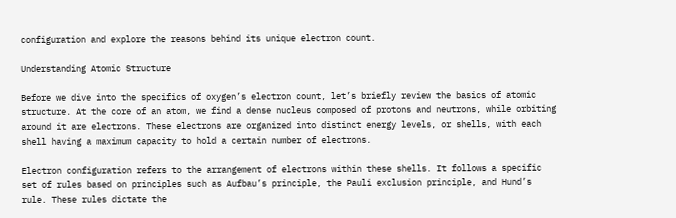configuration and explore the reasons behind its unique electron count.

Understanding Atomic Structure

Before we dive into the specifics of oxygen’s electron count, let’s briefly review the basics of atomic structure. At the core of an atom, we find a dense nucleus composed of protons and neutrons, while orbiting around it are electrons. These electrons are organized into distinct energy levels, or shells, with each shell having a maximum capacity to hold a certain number of electrons.

Electron configuration refers to the arrangement of electrons within these shells. It follows a specific set of rules based on principles such as Aufbau’s principle, the Pauli exclusion principle, and Hund’s rule. These rules dictate the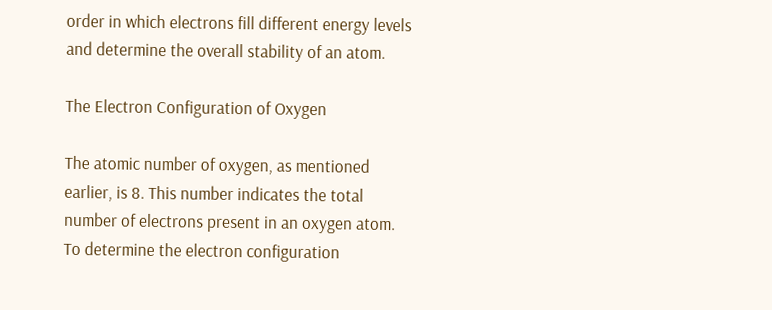order in which electrons fill different energy levels and determine the overall stability of an atom.

The Electron Configuration of Oxygen

The atomic number of oxygen, as mentioned earlier, is 8. This number indicates the total number of electrons present in an oxygen atom. To determine the electron configuration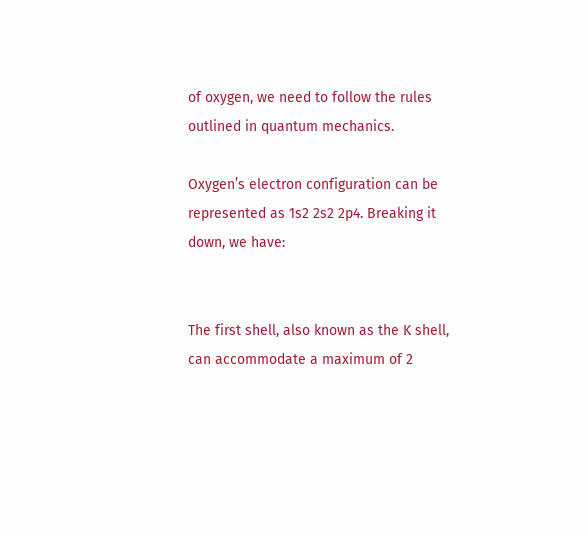of oxygen, we need to follow the rules outlined in quantum mechanics.

Oxygen’s electron configuration can be represented as 1s2 2s2 2p4. Breaking it down, we have:


The first shell, also known as the K shell, can accommodate a maximum of 2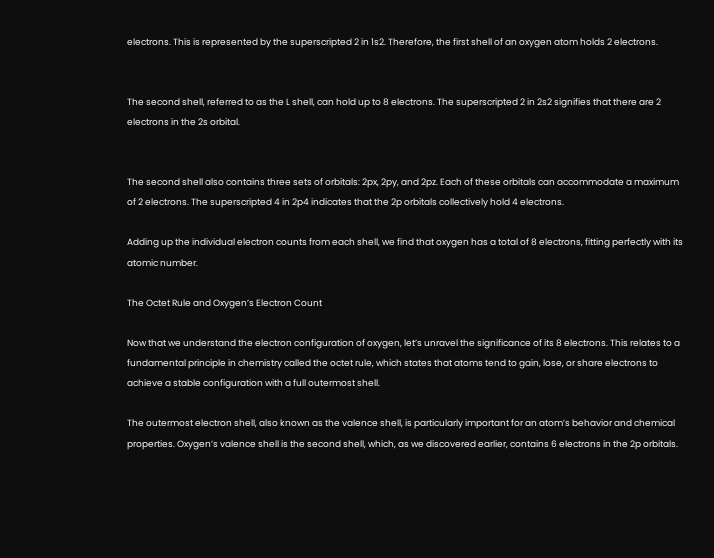electrons. This is represented by the superscripted 2 in 1s2. Therefore, the first shell of an oxygen atom holds 2 electrons.


The second shell, referred to as the L shell, can hold up to 8 electrons. The superscripted 2 in 2s2 signifies that there are 2 electrons in the 2s orbital.


The second shell also contains three sets of orbitals: 2px, 2py, and 2pz. Each of these orbitals can accommodate a maximum of 2 electrons. The superscripted 4 in 2p4 indicates that the 2p orbitals collectively hold 4 electrons.

Adding up the individual electron counts from each shell, we find that oxygen has a total of 8 electrons, fitting perfectly with its atomic number.

The Octet Rule and Oxygen’s Electron Count

Now that we understand the electron configuration of oxygen, let’s unravel the significance of its 8 electrons. This relates to a fundamental principle in chemistry called the octet rule, which states that atoms tend to gain, lose, or share electrons to achieve a stable configuration with a full outermost shell.

The outermost electron shell, also known as the valence shell, is particularly important for an atom’s behavior and chemical properties. Oxygen’s valence shell is the second shell, which, as we discovered earlier, contains 6 electrons in the 2p orbitals.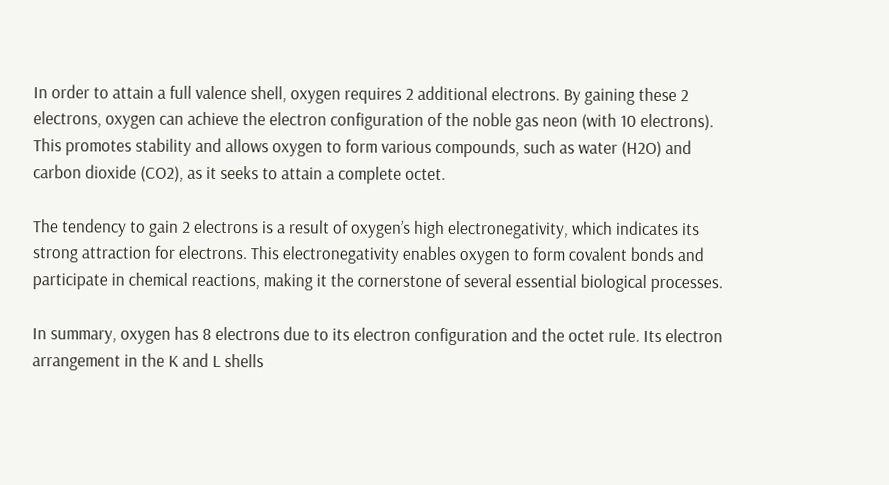In order to attain a full valence shell, oxygen requires 2 additional electrons. By gaining these 2 electrons, oxygen can achieve the electron configuration of the noble gas neon (with 10 electrons). This promotes stability and allows oxygen to form various compounds, such as water (H2O) and carbon dioxide (CO2), as it seeks to attain a complete octet.

The tendency to gain 2 electrons is a result of oxygen’s high electronegativity, which indicates its strong attraction for electrons. This electronegativity enables oxygen to form covalent bonds and participate in chemical reactions, making it the cornerstone of several essential biological processes.

In summary, oxygen has 8 electrons due to its electron configuration and the octet rule. Its electron arrangement in the K and L shells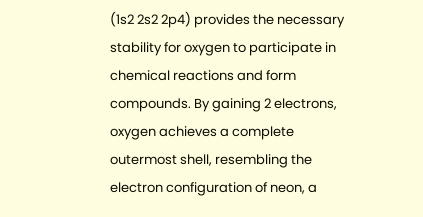(1s2 2s2 2p4) provides the necessary stability for oxygen to participate in chemical reactions and form compounds. By gaining 2 electrons, oxygen achieves a complete outermost shell, resembling the electron configuration of neon, a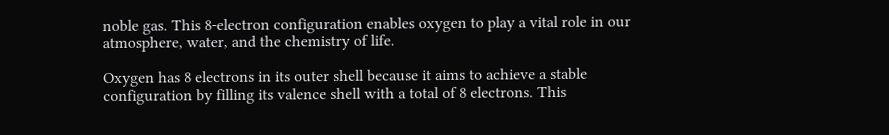noble gas. This 8-electron configuration enables oxygen to play a vital role in our atmosphere, water, and the chemistry of life.

Oxygen has 8 electrons in its outer shell because it aims to achieve a stable configuration by filling its valence shell with a total of 8 electrons. This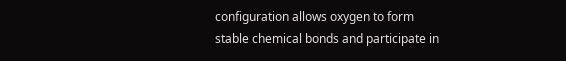configuration allows oxygen to form stable chemical bonds and participate in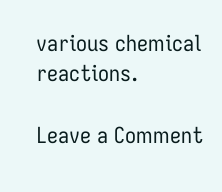various chemical reactions.

Leave a Comment